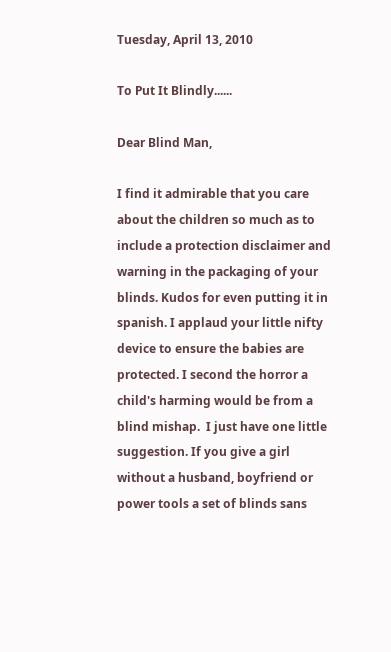Tuesday, April 13, 2010

To Put It Blindly......

Dear Blind Man,

I find it admirable that you care about the children so much as to include a protection disclaimer and warning in the packaging of your blinds. Kudos for even putting it in spanish. I applaud your little nifty device to ensure the babies are protected. I second the horror a child's harming would be from a blind mishap.  I just have one little suggestion. If you give a girl without a husband, boyfriend or power tools a set of blinds sans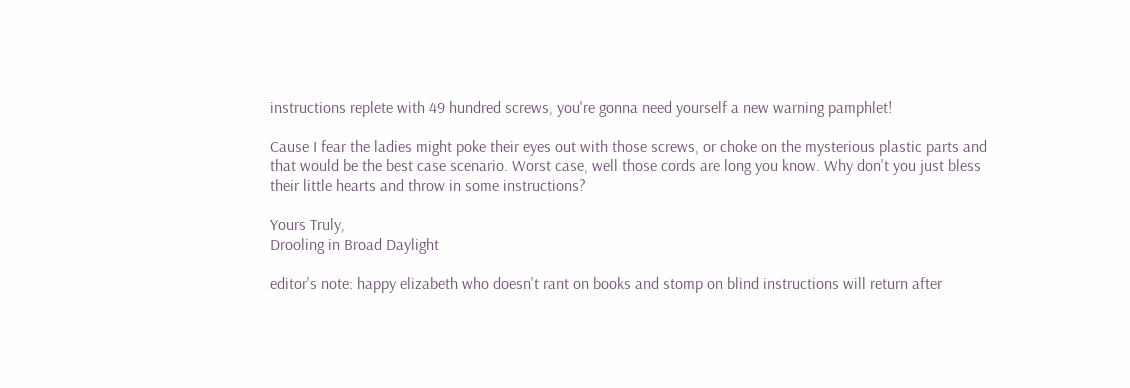instructions replete with 49 hundred screws, you're gonna need yourself a new warning pamphlet!

Cause I fear the ladies might poke their eyes out with those screws, or choke on the mysterious plastic parts and that would be the best case scenario. Worst case, well those cords are long you know. Why don't you just bless their little hearts and throw in some instructions?

Yours Truly,
Drooling in Broad Daylight

editor's note: happy elizabeth who doesn't rant on books and stomp on blind instructions will return after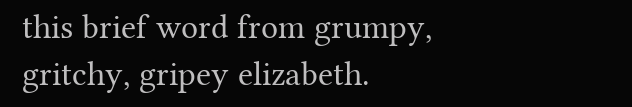this brief word from grumpy, gritchy, gripey elizabeth.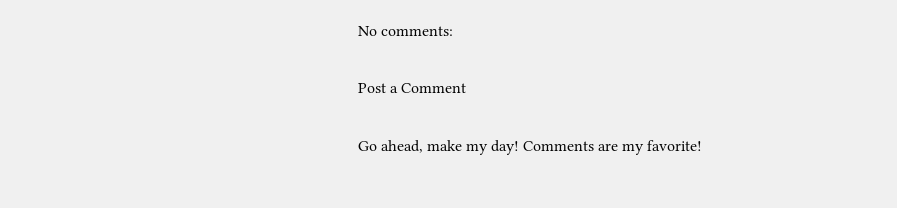No comments:

Post a Comment

Go ahead, make my day! Comments are my favorite!